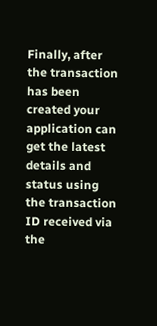Finally, after the transaction has been created your application can get the latest details and status using the transaction ID received via the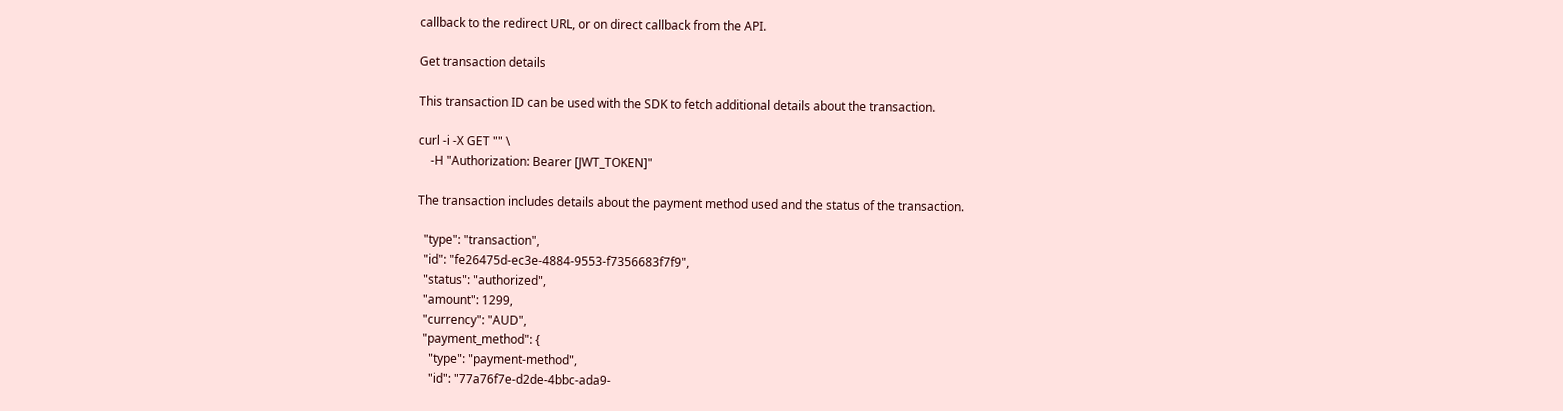callback to the redirect URL, or on direct callback from the API.

Get transaction details

This transaction ID can be used with the SDK to fetch additional details about the transaction.

curl -i -X GET "" \
    -H "Authorization: Bearer [JWT_TOKEN]"

The transaction includes details about the payment method used and the status of the transaction.

  "type": "transaction",
  "id": "fe26475d-ec3e-4884-9553-f7356683f7f9",
  "status": "authorized",
  "amount": 1299,
  "currency": "AUD",
  "payment_method": {
    "type": "payment-method",
    "id": "77a76f7e-d2de-4bbc-ada9-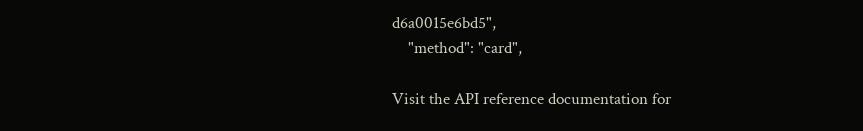d6a0015e6bd5",
    "method": "card",

Visit the API reference documentation for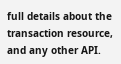full details about the transaction resource, and any other API.